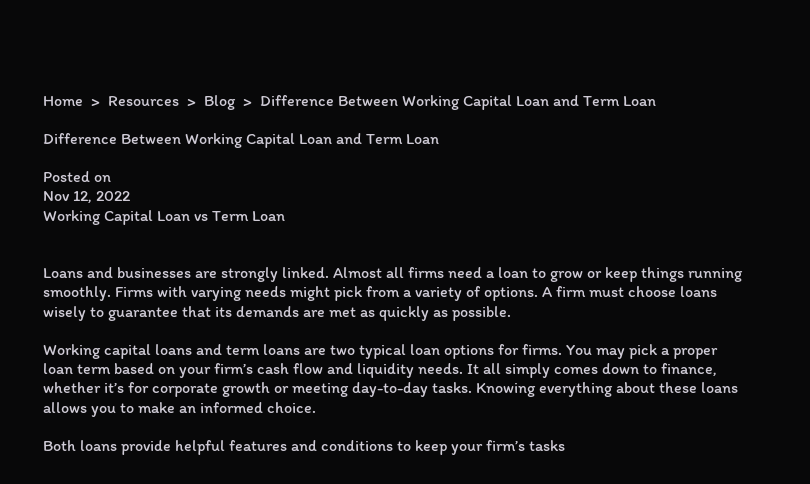Home  >  Resources  >  Blog  >  Difference Between Working Capital Loan and Term Loan

Difference Between Working Capital Loan and Term Loan

Posted on
Nov 12, 2022
Working Capital Loan vs Term Loan


Loans and businesses are strongly linked. Almost all firms need a loan to grow or keep things running smoothly. Firms with varying needs might pick from a variety of options. A firm must choose loans wisely to guarantee that its demands are met as quickly as possible.

Working capital loans and term loans are two typical loan options for firms. You may pick a proper loan term based on your firm’s cash flow and liquidity needs. It all simply comes down to finance, whether it’s for corporate growth or meeting day-to-day tasks. Knowing everything about these loans allows you to make an informed choice.

Both loans provide helpful features and conditions to keep your firm’s tasks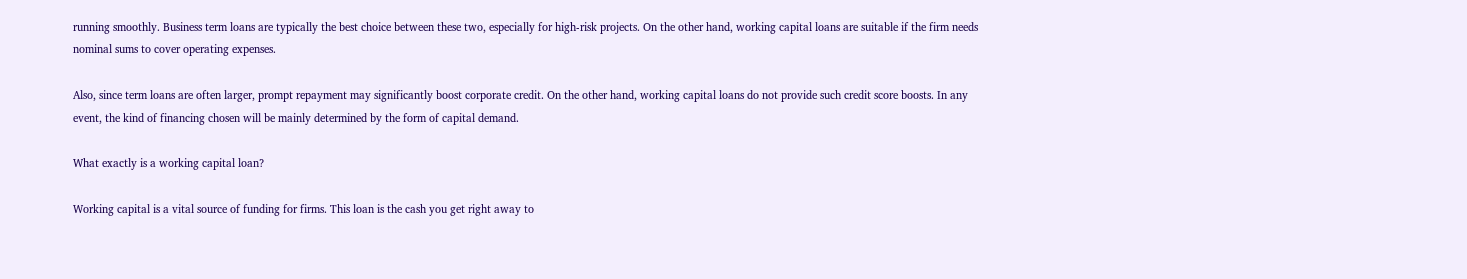running smoothly. Business term loans are typically the best choice between these two, especially for high-risk projects. On the other hand, working capital loans are suitable if the firm needs nominal sums to cover operating expenses.

Also, since term loans are often larger, prompt repayment may significantly boost corporate credit. On the other hand, working capital loans do not provide such credit score boosts. In any event, the kind of financing chosen will be mainly determined by the form of capital demand.

What exactly is a working capital loan?

Working capital is a vital source of funding for firms. This loan is the cash you get right away to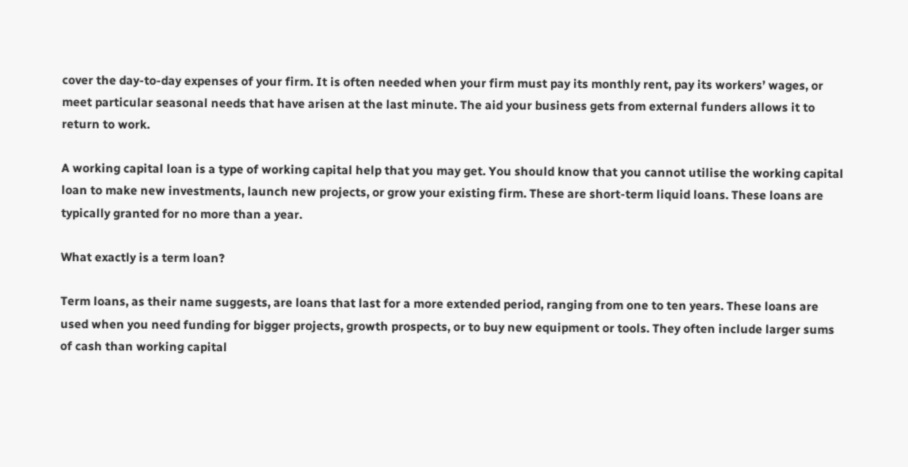cover the day-to-day expenses of your firm. It is often needed when your firm must pay its monthly rent, pay its workers’ wages, or meet particular seasonal needs that have arisen at the last minute. The aid your business gets from external funders allows it to return to work.

A working capital loan is a type of working capital help that you may get. You should know that you cannot utilise the working capital loan to make new investments, launch new projects, or grow your existing firm. These are short-term liquid loans. These loans are typically granted for no more than a year.

What exactly is a term loan?

Term loans, as their name suggests, are loans that last for a more extended period, ranging from one to ten years. These loans are used when you need funding for bigger projects, growth prospects, or to buy new equipment or tools. They often include larger sums of cash than working capital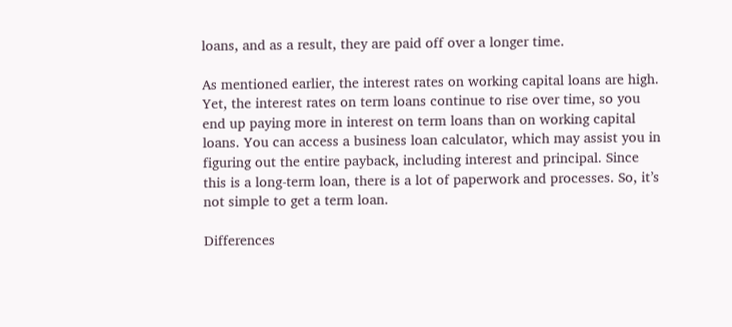loans, and as a result, they are paid off over a longer time.

As mentioned earlier, the interest rates on working capital loans are high. Yet, the interest rates on term loans continue to rise over time, so you end up paying more in interest on term loans than on working capital loans. You can access a business loan calculator, which may assist you in figuring out the entire payback, including interest and principal. Since this is a long-term loan, there is a lot of paperwork and processes. So, it’s not simple to get a term loan.

Differences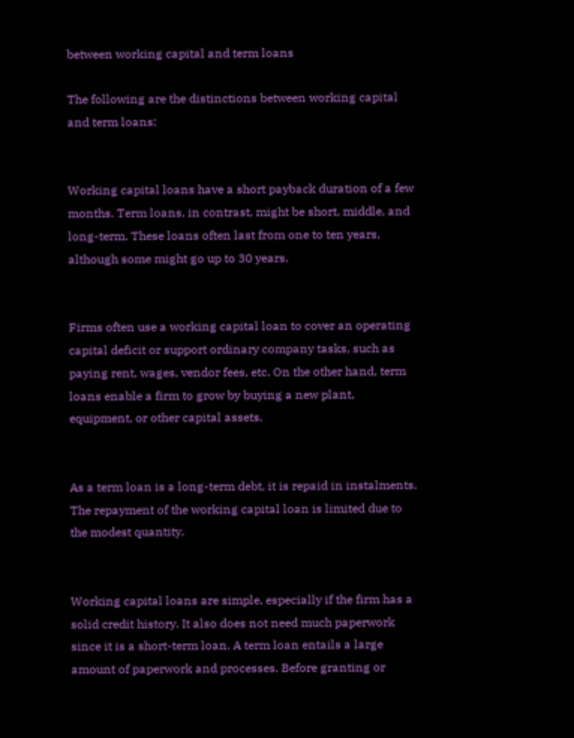between working capital and term loans

The following are the distinctions between working capital and term loans:


Working capital loans have a short payback duration of a few months. Term loans, in contrast, might be short, middle, and long-term. These loans often last from one to ten years, although some might go up to 30 years.


Firms often use a working capital loan to cover an operating capital deficit or support ordinary company tasks, such as paying rent, wages, vendor fees, etc. On the other hand, term loans enable a firm to grow by buying a new plant, equipment, or other capital assets.


As a term loan is a long-term debt, it is repaid in instalments. The repayment of the working capital loan is limited due to the modest quantity.


Working capital loans are simple, especially if the firm has a solid credit history. It also does not need much paperwork since it is a short-term loan. A term loan entails a large amount of paperwork and processes. Before granting or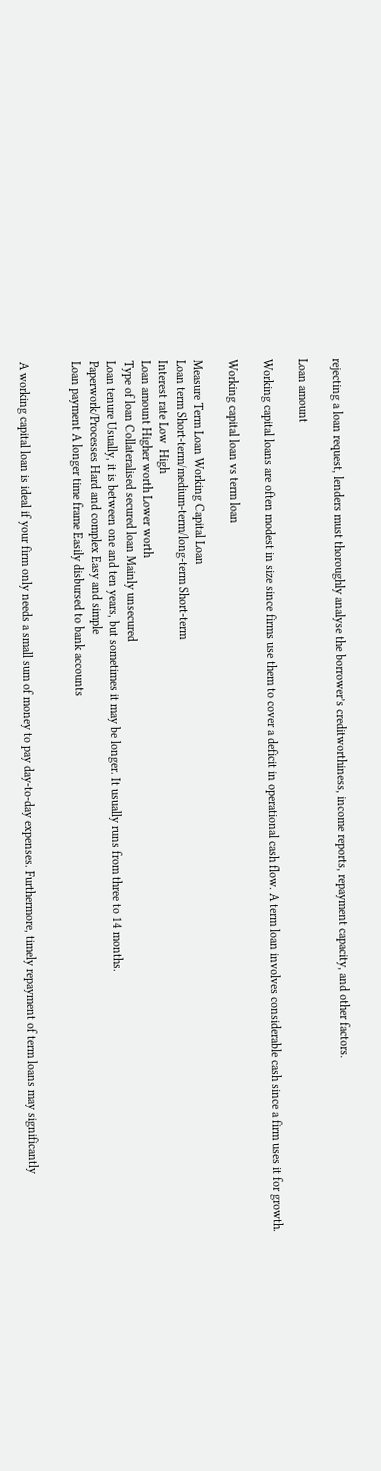rejecting a loan request, lenders must thoroughly analyse the borrower’s creditworthiness, income reports, repayment capacity, and other factors.

Loan amount

Working capital loans are often modest in size since firms use them to cover a deficit in operational cash flow. A term loan involves considerable cash since a firm uses it for growth.

Working capital loan vs term loan

Measure Term Loan Working Capital Loan
Loan term Short-term/medium-term/long-term Short-term
Interest rate Low  High
Loan amount Higher worth Lower worth
Type of loan Collateralised secured loan Mainly unsecured
Loan tenure Usually, it is between one and ten years, but sometimes it may be longer. It usually runs from three to 14 months.
Paperwork/Processes Hard and complex Easy and simple
Loan payment A longer time frame Easily disbursed to bank accounts


A working capital loan is ideal if your firm only needs a small sum of money to pay day-to-day expenses. Furthermore, timely repayment of term loans may significantly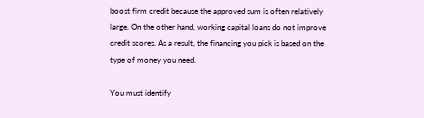boost firm credit because the approved sum is often relatively large. On the other hand, working capital loans do not improve credit scores. As a result, the financing you pick is based on the type of money you need.

You must identify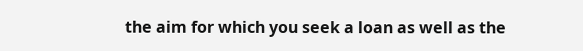the aim for which you seek a loan as well as the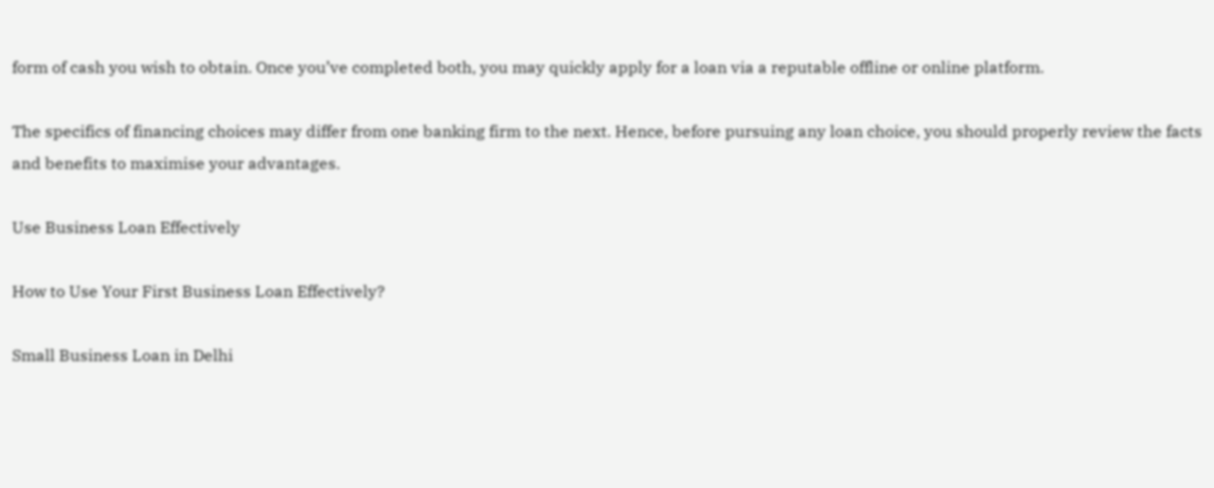form of cash you wish to obtain. Once you’ve completed both, you may quickly apply for a loan via a reputable offline or online platform.

The specifics of financing choices may differ from one banking firm to the next. Hence, before pursuing any loan choice, you should properly review the facts and benefits to maximise your advantages.

Use Business Loan Effectively

How to Use Your First Business Loan Effectively?

Small Business Loan in Delhi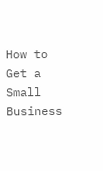How to Get a Small Business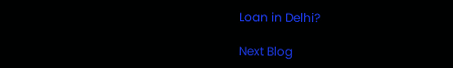Loan in Delhi?

Next Blog